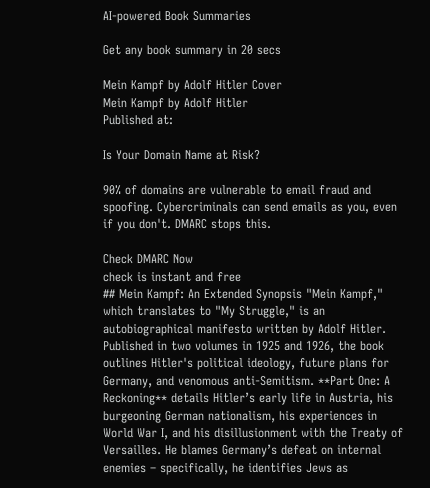AI-powered Book Summaries

Get any book summary in 20 secs

Mein Kampf by Adolf Hitler Cover
Mein Kampf by Adolf Hitler
Published at:

Is Your Domain Name at Risk?

90% of domains are vulnerable to email fraud and spoofing. Cybercriminals can send emails as you, even if you don't. DMARC stops this.

Check DMARC Now
check is instant and free
## Mein Kampf: An Extended Synopsis "Mein Kampf," which translates to "My Struggle," is an autobiographical manifesto written by Adolf Hitler. Published in two volumes in 1925 and 1926, the book outlines Hitler's political ideology, future plans for Germany, and venomous anti-Semitism. **Part One: A Reckoning** details Hitler’s early life in Austria, his burgeoning German nationalism, his experiences in World War I, and his disillusionment with the Treaty of Versailles. He blames Germany’s defeat on internal enemies – specifically, he identifies Jews as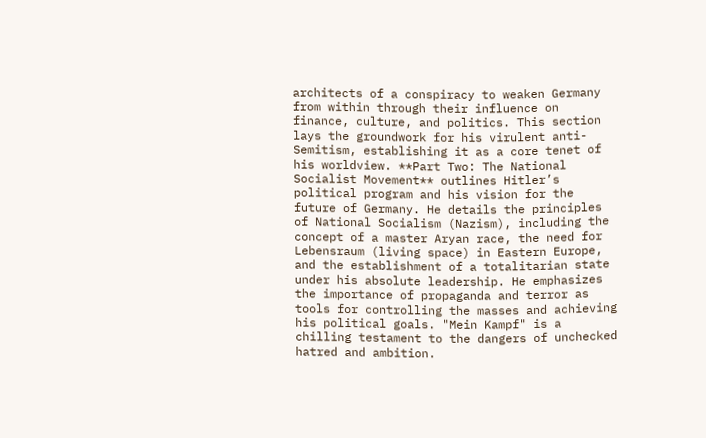architects of a conspiracy to weaken Germany from within through their influence on finance, culture, and politics. This section lays the groundwork for his virulent anti-Semitism, establishing it as a core tenet of his worldview. **Part Two: The National Socialist Movement** outlines Hitler’s political program and his vision for the future of Germany. He details the principles of National Socialism (Nazism), including the concept of a master Aryan race, the need for Lebensraum (living space) in Eastern Europe, and the establishment of a totalitarian state under his absolute leadership. He emphasizes the importance of propaganda and terror as tools for controlling the masses and achieving his political goals. "Mein Kampf" is a chilling testament to the dangers of unchecked hatred and ambition.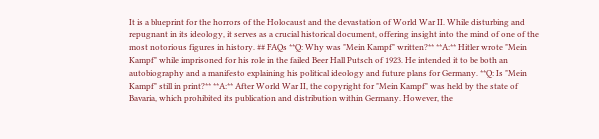It is a blueprint for the horrors of the Holocaust and the devastation of World War II. While disturbing and repugnant in its ideology, it serves as a crucial historical document, offering insight into the mind of one of the most notorious figures in history. ## FAQs **Q: Why was "Mein Kampf" written?** **A:** Hitler wrote "Mein Kampf" while imprisoned for his role in the failed Beer Hall Putsch of 1923. He intended it to be both an autobiography and a manifesto explaining his political ideology and future plans for Germany. **Q: Is "Mein Kampf" still in print?** **A:** After World War II, the copyright for "Mein Kampf" was held by the state of Bavaria, which prohibited its publication and distribution within Germany. However, the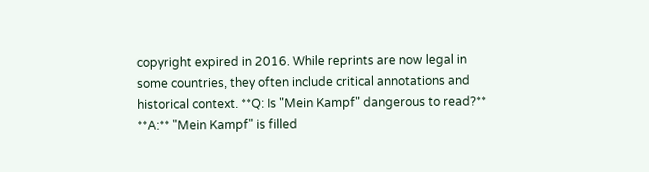copyright expired in 2016. While reprints are now legal in some countries, they often include critical annotations and historical context. **Q: Is "Mein Kampf" dangerous to read?** **A:** "Mein Kampf" is filled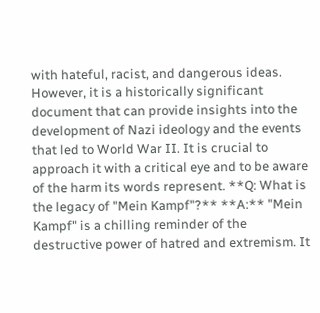with hateful, racist, and dangerous ideas. However, it is a historically significant document that can provide insights into the development of Nazi ideology and the events that led to World War II. It is crucial to approach it with a critical eye and to be aware of the harm its words represent. **Q: What is the legacy of "Mein Kampf"?** **A:** "Mein Kampf" is a chilling reminder of the destructive power of hatred and extremism. It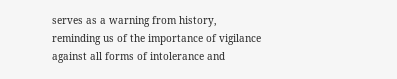serves as a warning from history, reminding us of the importance of vigilance against all forms of intolerance and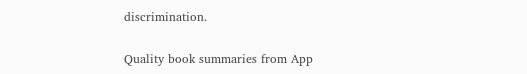discrimination.

Quality book summaries from App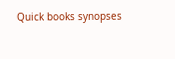Quick books synopses